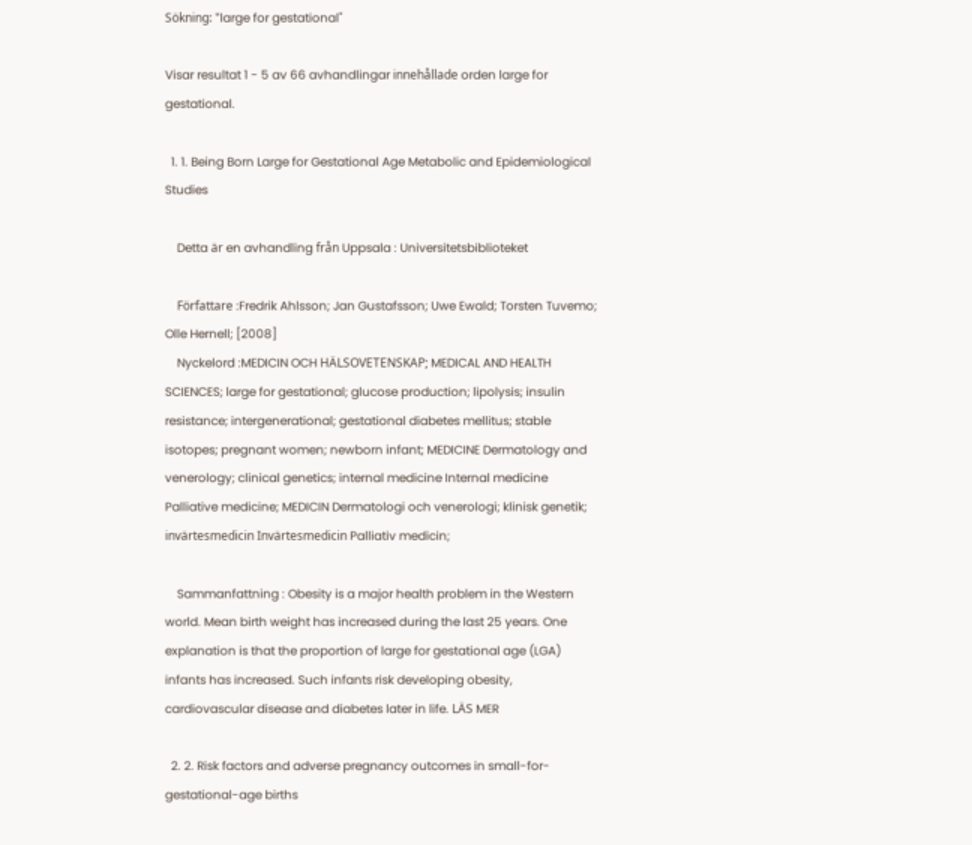Sökning: "large for gestational"

Visar resultat 1 - 5 av 66 avhandlingar innehållade orden large for gestational.

  1. 1. Being Born Large for Gestational Age Metabolic and Epidemiological Studies

    Detta är en avhandling från Uppsala : Universitetsbiblioteket

    Författare :Fredrik Ahlsson; Jan Gustafsson; Uwe Ewald; Torsten Tuvemo; Olle Hernell; [2008]
    Nyckelord :MEDICIN OCH HÄLSOVETENSKAP; MEDICAL AND HEALTH SCIENCES; large for gestational; glucose production; lipolysis; insulin resistance; intergenerational; gestational diabetes mellitus; stable isotopes; pregnant women; newborn infant; MEDICINE Dermatology and venerology; clinical genetics; internal medicine Internal medicine Palliative medicine; MEDICIN Dermatologi och venerologi; klinisk genetik; invärtesmedicin Invärtesmedicin Palliativ medicin;

    Sammanfattning : Obesity is a major health problem in the Western world. Mean birth weight has increased during the last 25 years. One explanation is that the proportion of large for gestational age (LGA) infants has increased. Such infants risk developing obesity, cardiovascular disease and diabetes later in life. LÄS MER

  2. 2. Risk factors and adverse pregnancy outcomes in small-for-gestational-age births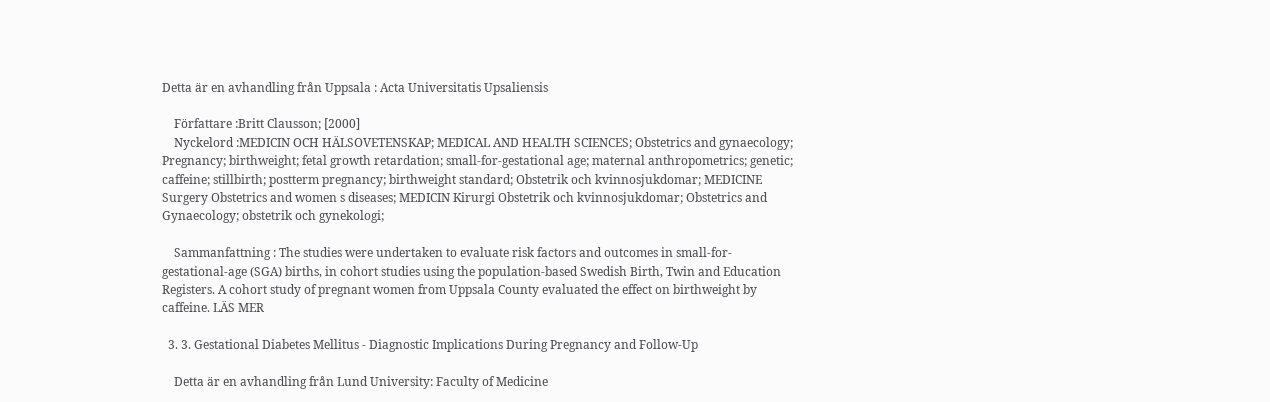Detta är en avhandling från Uppsala : Acta Universitatis Upsaliensis

    Författare :Britt Clausson; [2000]
    Nyckelord :MEDICIN OCH HÄLSOVETENSKAP; MEDICAL AND HEALTH SCIENCES; Obstetrics and gynaecology; Pregnancy; birthweight; fetal growth retardation; small-for-gestational age; maternal anthropometrics; genetic; caffeine; stillbirth; postterm pregnancy; birthweight standard; Obstetrik och kvinnosjukdomar; MEDICINE Surgery Obstetrics and women s diseases; MEDICIN Kirurgi Obstetrik och kvinnosjukdomar; Obstetrics and Gynaecology; obstetrik och gynekologi;

    Sammanfattning : The studies were undertaken to evaluate risk factors and outcomes in small-for-gestational-age (SGA) births, in cohort studies using the population-based Swedish Birth, Twin and Education Registers. A cohort study of pregnant women from Uppsala County evaluated the effect on birthweight by caffeine. LÄS MER

  3. 3. Gestational Diabetes Mellitus - Diagnostic Implications During Pregnancy and Follow-Up

    Detta är en avhandling från Lund University: Faculty of Medicine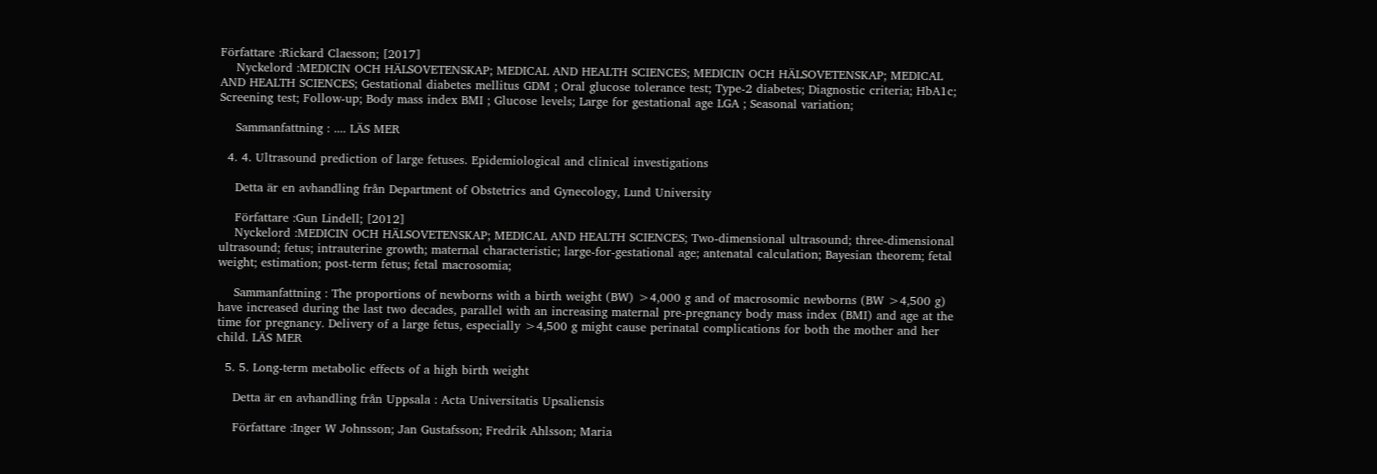Författare :Rickard Claesson; [2017]
    Nyckelord :MEDICIN OCH HÄLSOVETENSKAP; MEDICAL AND HEALTH SCIENCES; MEDICIN OCH HÄLSOVETENSKAP; MEDICAL AND HEALTH SCIENCES; Gestational diabetes mellitus GDM ; Oral glucose tolerance test; Type-2 diabetes; Diagnostic criteria; HbA1c; Screening test; Follow-up; Body mass index BMI ; Glucose levels; Large for gestational age LGA ; Seasonal variation;

    Sammanfattning : .... LÄS MER

  4. 4. Ultrasound prediction of large fetuses. Epidemiological and clinical investigations

    Detta är en avhandling från Department of Obstetrics and Gynecology, Lund University

    Författare :Gun Lindell; [2012]
    Nyckelord :MEDICIN OCH HÄLSOVETENSKAP; MEDICAL AND HEALTH SCIENCES; Two-dimensional ultrasound; three-dimensional ultrasound; fetus; intrauterine growth; maternal characteristic; large-for-gestational age; antenatal calculation; Bayesian theorem; fetal weight; estimation; post-term fetus; fetal macrosomia;

    Sammanfattning : The proportions of newborns with a birth weight (BW) >4,000 g and of macrosomic newborns (BW >4,500 g) have increased during the last two decades, parallel with an increasing maternal pre-pregnancy body mass index (BMI) and age at the time for pregnancy. Delivery of a large fetus, especially >4,500 g might cause perinatal complications for both the mother and her child. LÄS MER

  5. 5. Long-term metabolic effects of a high birth weight

    Detta är en avhandling från Uppsala : Acta Universitatis Upsaliensis

    Författare :Inger W Johnsson; Jan Gustafsson; Fredrik Ahlsson; Maria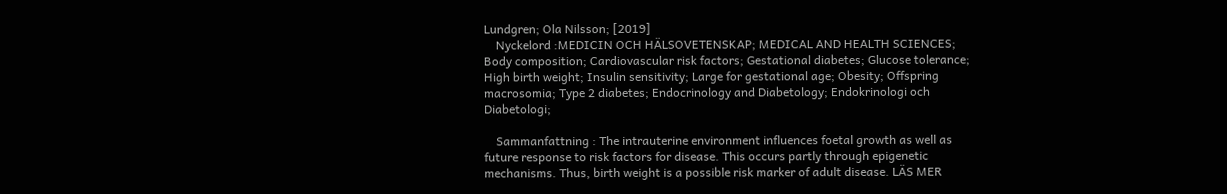Lundgren; Ola Nilsson; [2019]
    Nyckelord :MEDICIN OCH HÄLSOVETENSKAP; MEDICAL AND HEALTH SCIENCES; Body composition; Cardiovascular risk factors; Gestational diabetes; Glucose tolerance; High birth weight; Insulin sensitivity; Large for gestational age; Obesity; Offspring macrosomia; Type 2 diabetes; Endocrinology and Diabetology; Endokrinologi och Diabetologi;

    Sammanfattning : The intrauterine environment influences foetal growth as well as future response to risk factors for disease. This occurs partly through epigenetic mechanisms. Thus, birth weight is a possible risk marker of adult disease. LÄS MER